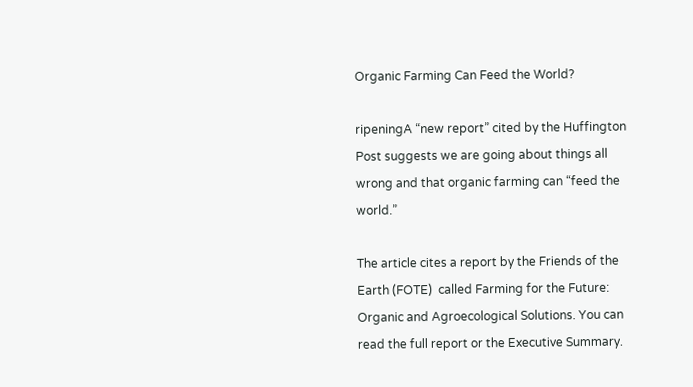Organic Farming Can Feed the World?

ripeningA “new report” cited by the Huffington Post suggests we are going about things all wrong and that organic farming can “feed the world.”

The article cites a report by the Friends of the Earth (FOTE)  called Farming for the Future: Organic and Agroecological Solutions. You can read the full report or the Executive Summary.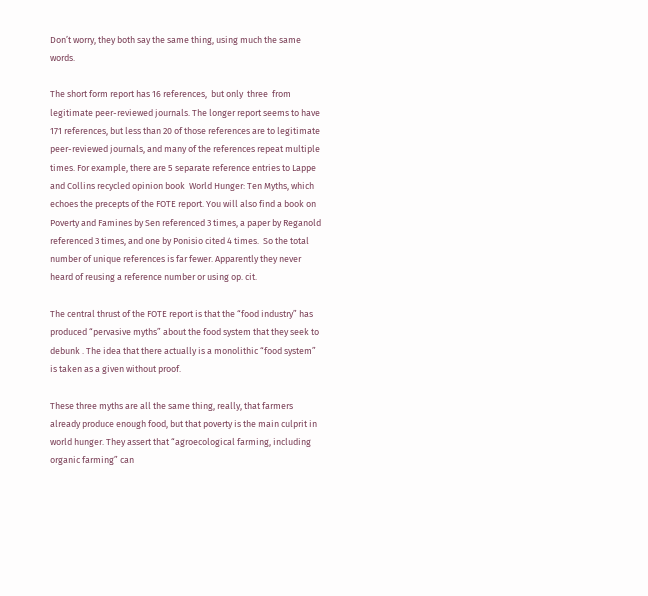Don’t worry, they both say the same thing, using much the same words.

The short form report has 16 references,  but only  three  from legitimate peer-reviewed journals. The longer report seems to have 171 references, but less than 20 of those references are to legitimate peer-reviewed journals, and many of the references repeat multiple times. For example, there are 5 separate reference entries to Lappe and Collins recycled opinion book  World Hunger: Ten Myths, which echoes the precepts of the FOTE report. You will also find a book on Poverty and Famines by Sen referenced 3 times, a paper by Reganold referenced 3 times, and one by Ponisio cited 4 times.  So the total number of unique references is far fewer. Apparently they never heard of reusing a reference number or using op. cit.

The central thrust of the FOTE report is that the “food industry” has produced “pervasive myths” about the food system that they seek to debunk . The idea that there actually is a monolithic “food system” is taken as a given without proof.

These three myths are all the same thing, really, that farmers already produce enough food, but that poverty is the main culprit in world hunger. They assert that “agroecological farming, including organic farming” can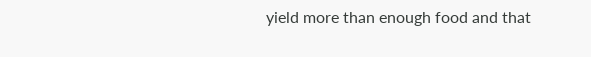yield more than enough food and that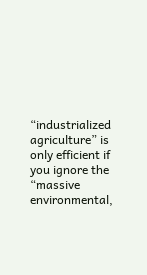“industrialized agriculture” is only efficient if you ignore the “massive environmental,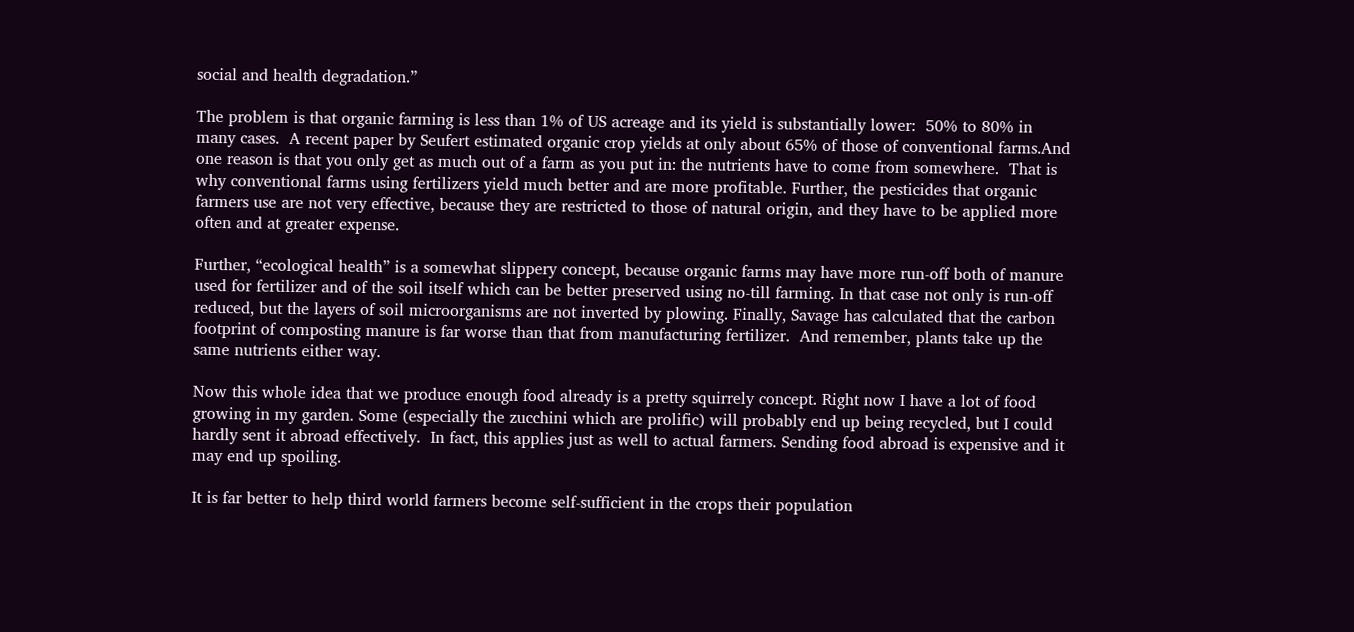social and health degradation.”

The problem is that organic farming is less than 1% of US acreage and its yield is substantially lower:  50% to 80% in many cases.  A recent paper by Seufert estimated organic crop yields at only about 65% of those of conventional farms.And one reason is that you only get as much out of a farm as you put in: the nutrients have to come from somewhere.  That is why conventional farms using fertilizers yield much better and are more profitable. Further, the pesticides that organic farmers use are not very effective, because they are restricted to those of natural origin, and they have to be applied more often and at greater expense.

Further, “ecological health” is a somewhat slippery concept, because organic farms may have more run-off both of manure used for fertilizer and of the soil itself which can be better preserved using no-till farming. In that case not only is run-off reduced, but the layers of soil microorganisms are not inverted by plowing. Finally, Savage has calculated that the carbon footprint of composting manure is far worse than that from manufacturing fertilizer.  And remember, plants take up the same nutrients either way.

Now this whole idea that we produce enough food already is a pretty squirrely concept. Right now I have a lot of food growing in my garden. Some (especially the zucchini which are prolific) will probably end up being recycled, but I could hardly sent it abroad effectively.  In fact, this applies just as well to actual farmers. Sending food abroad is expensive and it may end up spoiling.

It is far better to help third world farmers become self-sufficient in the crops their population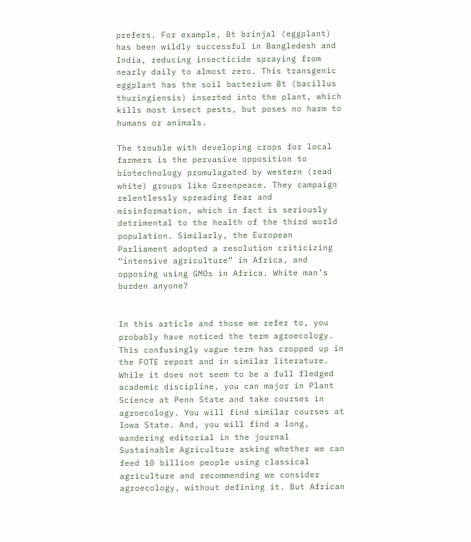prefers. For example, Bt brinjal (eggplant) has been wildly successful in Bangledesh and India, reducing insecticide spraying from nearly daily to almost zero. This transgenic eggplant has the soil bacterium Bt (bacillus thuringiensis) inserted into the plant, which kills most insect pests, but poses no harm to humans or animals.

The trouble with developing crops for local farmers is the pervasive opposition to biotechnology promulagated by western (read white) groups like Greenpeace. They campaign relentlessly spreading fear and misinformation, which in fact is seriously detrimental to the health of the third world population. Similarly, the European Parliament adopted a resolution criticizing “intensive agriculture” in Africa, and opposing using GMOs in Africa. White man’s burden anyone?


In this article and those we refer to, you probably have noticed the term agroecology. This confusingly vague term has cropped up in the FOTE report and in similar literature. While it does not seem to be a full fledged academic discipline, you can major in Plant Science at Penn State and take courses in agroecology. You will find similar courses at Iowa State. And, you will find a long, wandering editorial in the journal Sustainable Agriculture asking whether we can feed 10 billion people using classical agriculture and recommending we consider agroecology, without defining it. But African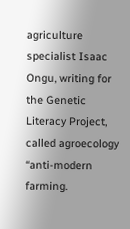agriculture specialist Isaac Ongu, writing for the Genetic Literacy Project, called agroecology “anti-modern farming.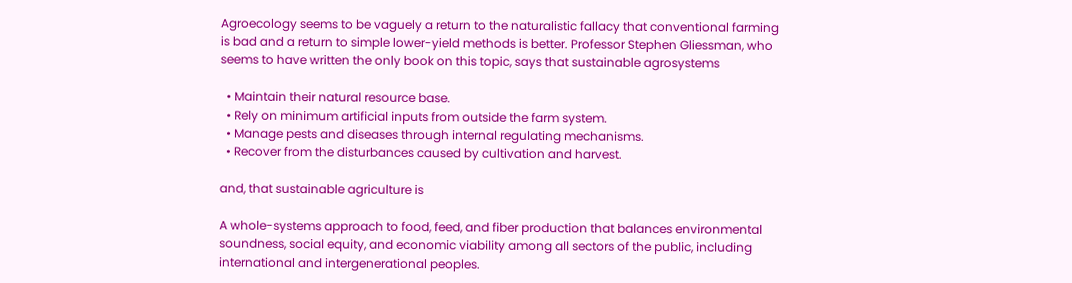Agroecology seems to be vaguely a return to the naturalistic fallacy that conventional farming is bad and a return to simple lower-yield methods is better. Professor Stephen Gliessman, who seems to have written the only book on this topic, says that sustainable agrosystems

  • Maintain their natural resource base.
  • Rely on minimum artificial inputs from outside the farm system.
  • Manage pests and diseases through internal regulating mechanisms.
  • Recover from the disturbances caused by cultivation and harvest.

and, that sustainable agriculture is

A whole-systems approach to food, feed, and fiber production that balances environmental soundness, social equity, and economic viability among all sectors of the public, including international and intergenerational peoples.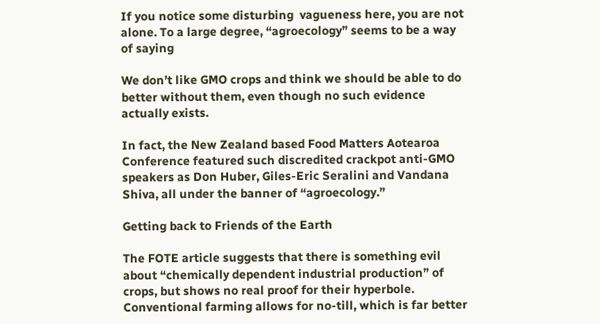If you notice some disturbing  vagueness here, you are not alone. To a large degree, “agroecology” seems to be a way of saying

We don’t like GMO crops and think we should be able to do better without them, even though no such evidence actually exists.

In fact, the New Zealand based Food Matters Aotearoa Conference featured such discredited crackpot anti-GMO speakers as Don Huber, Giles-Eric Seralini and Vandana Shiva, all under the banner of “agroecology.”

Getting back to Friends of the Earth

The FOTE article suggests that there is something evil about “chemically dependent industrial production” of crops, but shows no real proof for their hyperbole. Conventional farming allows for no-till, which is far better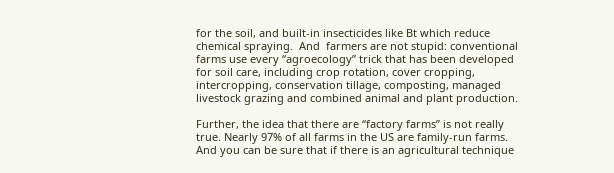for the soil, and built-in insecticides like Bt which reduce chemical spraying.  And  farmers are not stupid: conventional farms use every “agroecology” trick that has been developed for soil care, including crop rotation, cover cropping, intercropping, conservation tillage, composting, managed livestock grazing and combined animal and plant production.

Further, the idea that there are “factory farms” is not really true. Nearly 97% of all farms in the US are family-run farms. And you can be sure that if there is an agricultural technique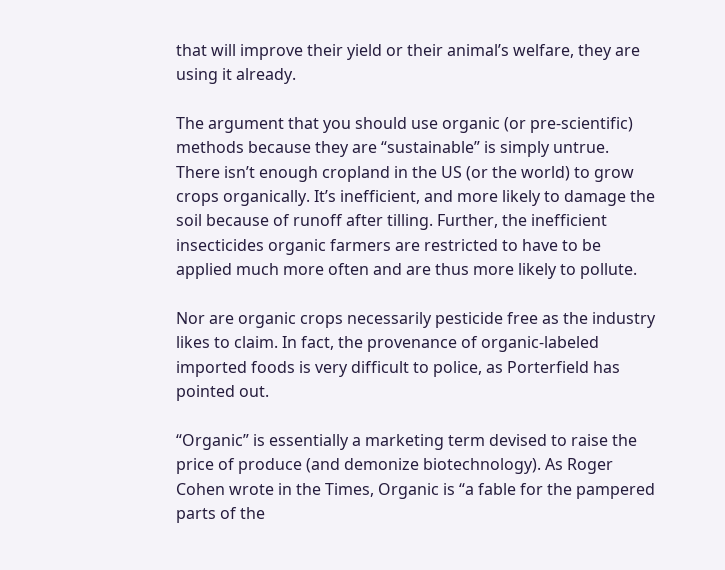that will improve their yield or their animal’s welfare, they are using it already.

The argument that you should use organic (or pre-scientific) methods because they are “sustainable” is simply untrue. There isn’t enough cropland in the US (or the world) to grow crops organically. It’s inefficient, and more likely to damage the soil because of runoff after tilling. Further, the inefficient insecticides organic farmers are restricted to have to be applied much more often and are thus more likely to pollute.

Nor are organic crops necessarily pesticide free as the industry likes to claim. In fact, the provenance of organic-labeled imported foods is very difficult to police, as Porterfield has pointed out.

“Organic” is essentially a marketing term devised to raise the price of produce (and demonize biotechnology). As Roger Cohen wrote in the Times, Organic is “a fable for the pampered parts of the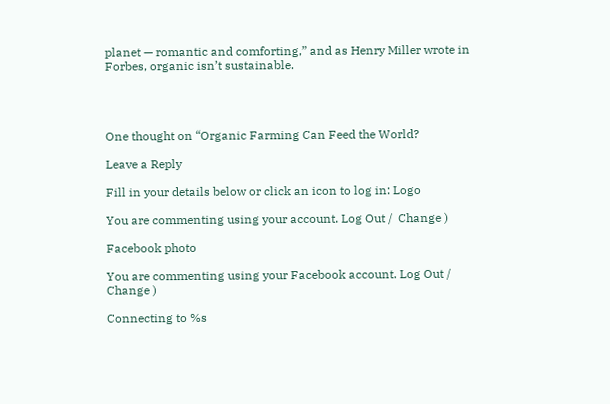planet — romantic and comforting,” and as Henry Miller wrote in Forbes, organic isn’t sustainable.




One thought on “Organic Farming Can Feed the World?

Leave a Reply

Fill in your details below or click an icon to log in: Logo

You are commenting using your account. Log Out /  Change )

Facebook photo

You are commenting using your Facebook account. Log Out /  Change )

Connecting to %s